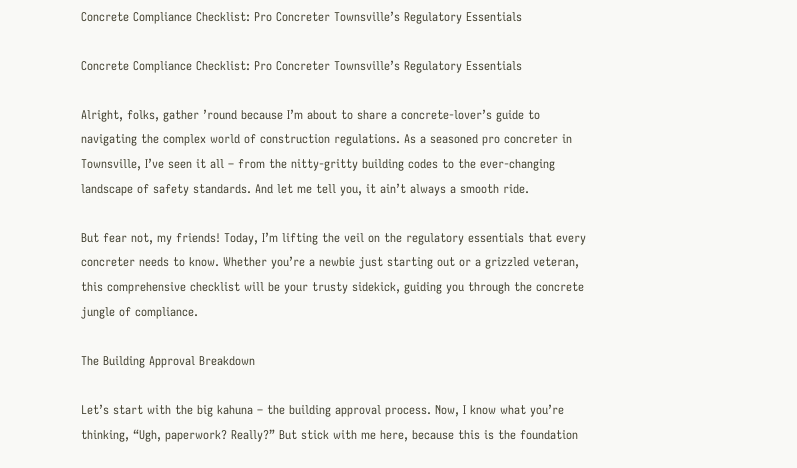Concrete Compliance Checklist: Pro Concreter Townsville’s Regulatory Essentials

Concrete Compliance Checklist: Pro Concreter Townsville’s Regulatory Essentials

Alright, folks, gather ’round because I’m about to share a concrete-lover’s guide to navigating the complex world of construction regulations. As a seasoned pro concreter in Townsville, I’ve seen it all – from the nitty-gritty building codes to the ever-changing landscape of safety standards. And let me tell you, it ain’t always a smooth ride.

But fear not, my friends! Today, I’m lifting the veil on the regulatory essentials that every concreter needs to know. Whether you’re a newbie just starting out or a grizzled veteran, this comprehensive checklist will be your trusty sidekick, guiding you through the concrete jungle of compliance.

The Building Approval Breakdown

Let’s start with the big kahuna – the building approval process. Now, I know what you’re thinking, “Ugh, paperwork? Really?” But stick with me here, because this is the foundation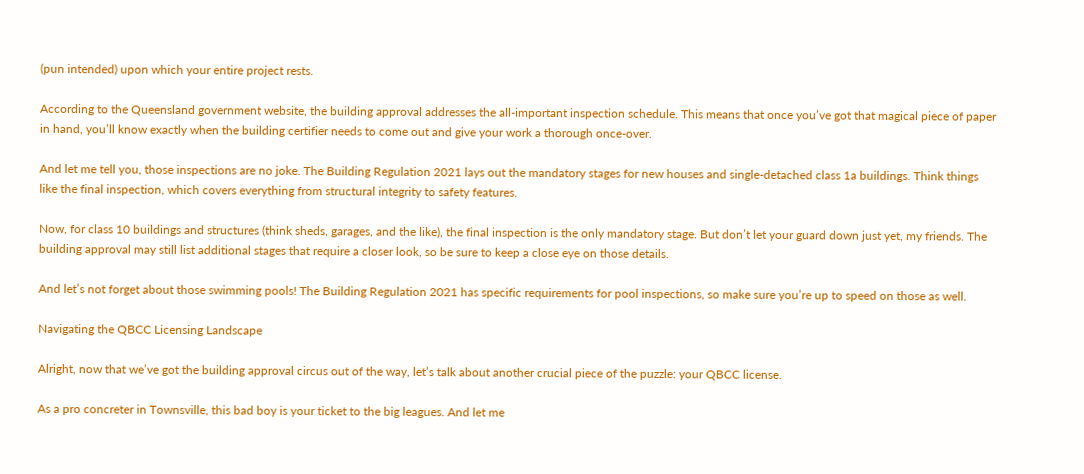(pun intended) upon which your entire project rests.

According to the Queensland government website, the building approval addresses the all-important inspection schedule. This means that once you’ve got that magical piece of paper in hand, you’ll know exactly when the building certifier needs to come out and give your work a thorough once-over.

And let me tell you, those inspections are no joke. The Building Regulation 2021 lays out the mandatory stages for new houses and single-detached class 1a buildings. Think things like the final inspection, which covers everything from structural integrity to safety features.

Now, for class 10 buildings and structures (think sheds, garages, and the like), the final inspection is the only mandatory stage. But don’t let your guard down just yet, my friends. The building approval may still list additional stages that require a closer look, so be sure to keep a close eye on those details.

And let’s not forget about those swimming pools! The Building Regulation 2021 has specific requirements for pool inspections, so make sure you’re up to speed on those as well.

Navigating the QBCC Licensing Landscape

Alright, now that we’ve got the building approval circus out of the way, let’s talk about another crucial piece of the puzzle: your QBCC license.

As a pro concreter in Townsville, this bad boy is your ticket to the big leagues. And let me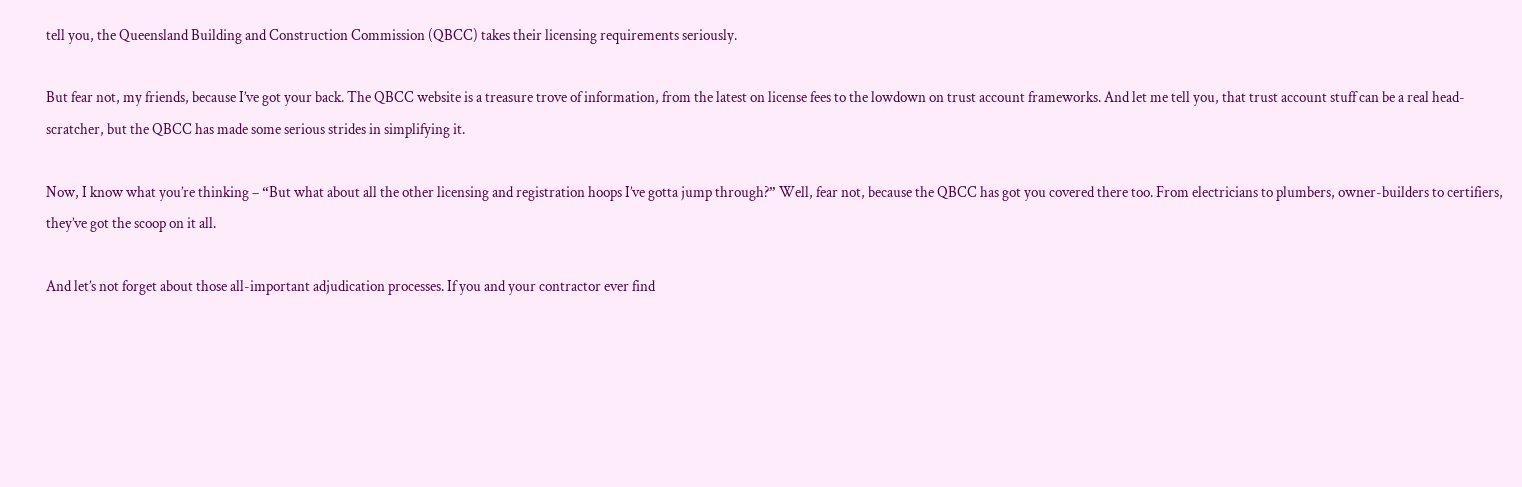tell you, the Queensland Building and Construction Commission (QBCC) takes their licensing requirements seriously.

But fear not, my friends, because I’ve got your back. The QBCC website is a treasure trove of information, from the latest on license fees to the lowdown on trust account frameworks. And let me tell you, that trust account stuff can be a real head-scratcher, but the QBCC has made some serious strides in simplifying it.

Now, I know what you’re thinking – “But what about all the other licensing and registration hoops I’ve gotta jump through?” Well, fear not, because the QBCC has got you covered there too. From electricians to plumbers, owner-builders to certifiers, they’ve got the scoop on it all.

And let’s not forget about those all-important adjudication processes. If you and your contractor ever find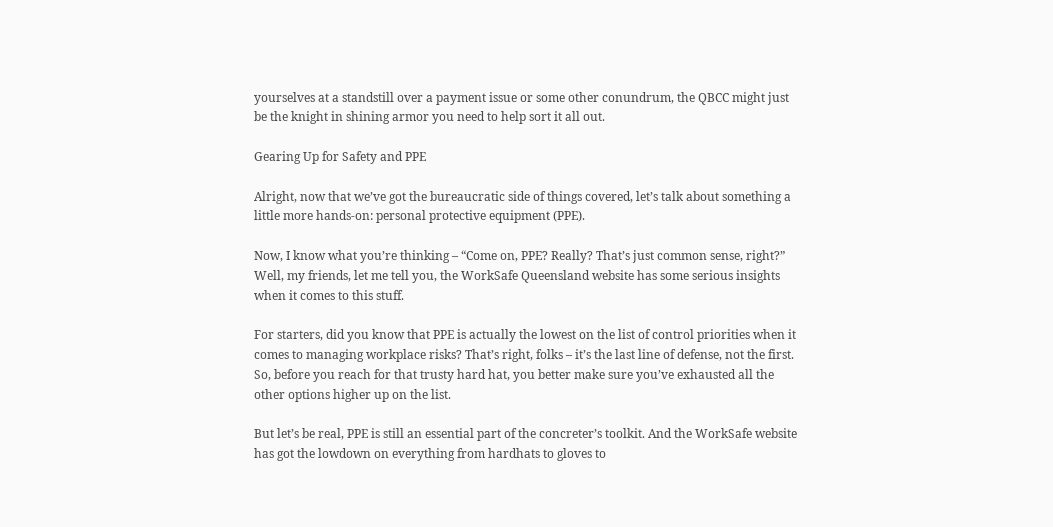yourselves at a standstill over a payment issue or some other conundrum, the QBCC might just be the knight in shining armor you need to help sort it all out.

Gearing Up for Safety and PPE

Alright, now that we’ve got the bureaucratic side of things covered, let’s talk about something a little more hands-on: personal protective equipment (PPE).

Now, I know what you’re thinking – “Come on, PPE? Really? That’s just common sense, right?” Well, my friends, let me tell you, the WorkSafe Queensland website has some serious insights when it comes to this stuff.

For starters, did you know that PPE is actually the lowest on the list of control priorities when it comes to managing workplace risks? That’s right, folks – it’s the last line of defense, not the first. So, before you reach for that trusty hard hat, you better make sure you’ve exhausted all the other options higher up on the list.

But let’s be real, PPE is still an essential part of the concreter’s toolkit. And the WorkSafe website has got the lowdown on everything from hardhats to gloves to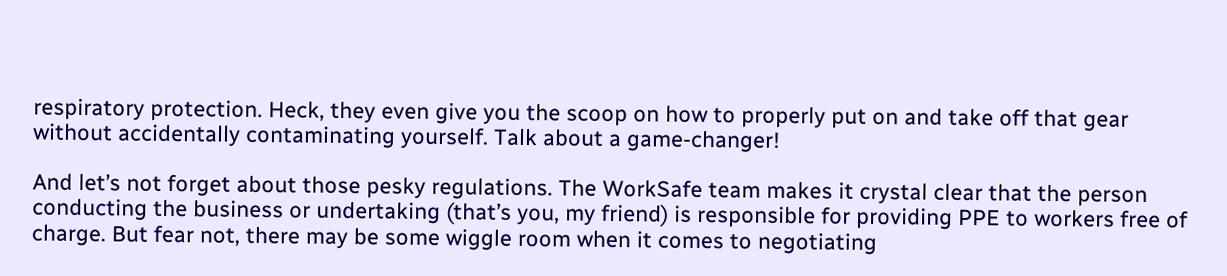respiratory protection. Heck, they even give you the scoop on how to properly put on and take off that gear without accidentally contaminating yourself. Talk about a game-changer!

And let’s not forget about those pesky regulations. The WorkSafe team makes it crystal clear that the person conducting the business or undertaking (that’s you, my friend) is responsible for providing PPE to workers free of charge. But fear not, there may be some wiggle room when it comes to negotiating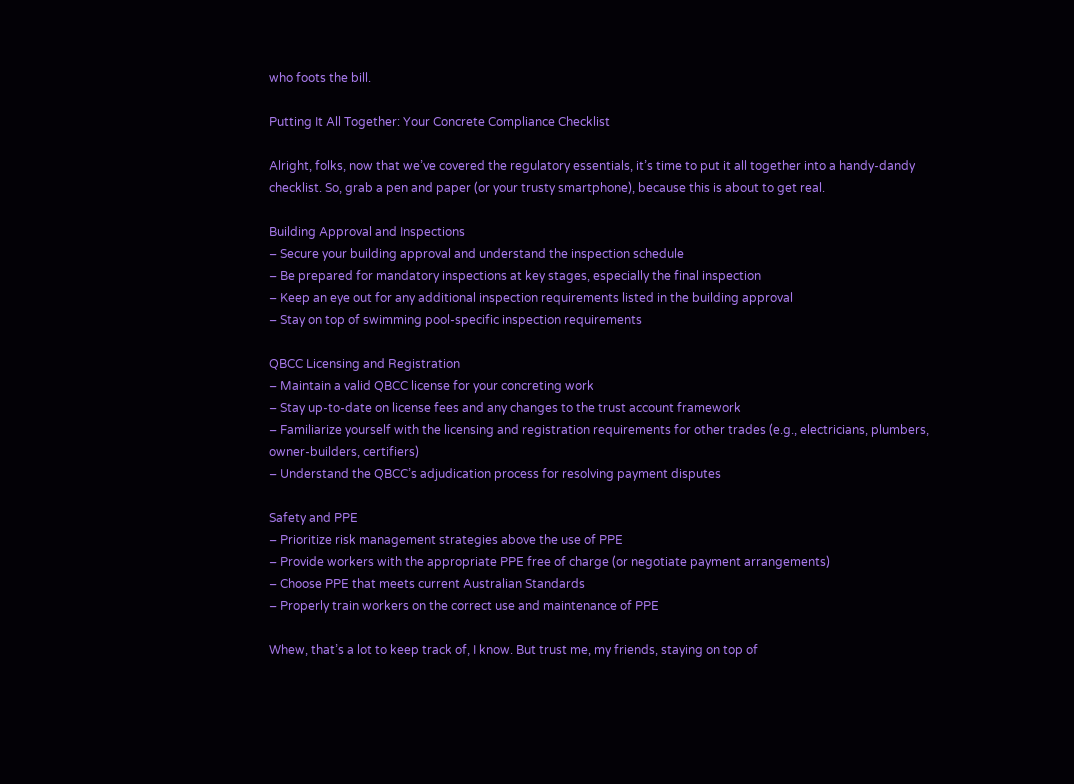who foots the bill.

Putting It All Together: Your Concrete Compliance Checklist

Alright, folks, now that we’ve covered the regulatory essentials, it’s time to put it all together into a handy-dandy checklist. So, grab a pen and paper (or your trusty smartphone), because this is about to get real.

Building Approval and Inspections
– Secure your building approval and understand the inspection schedule
– Be prepared for mandatory inspections at key stages, especially the final inspection
– Keep an eye out for any additional inspection requirements listed in the building approval
– Stay on top of swimming pool-specific inspection requirements

QBCC Licensing and Registration
– Maintain a valid QBCC license for your concreting work
– Stay up-to-date on license fees and any changes to the trust account framework
– Familiarize yourself with the licensing and registration requirements for other trades (e.g., electricians, plumbers, owner-builders, certifiers)
– Understand the QBCC’s adjudication process for resolving payment disputes

Safety and PPE
– Prioritize risk management strategies above the use of PPE
– Provide workers with the appropriate PPE free of charge (or negotiate payment arrangements)
– Choose PPE that meets current Australian Standards
– Properly train workers on the correct use and maintenance of PPE

Whew, that’s a lot to keep track of, I know. But trust me, my friends, staying on top of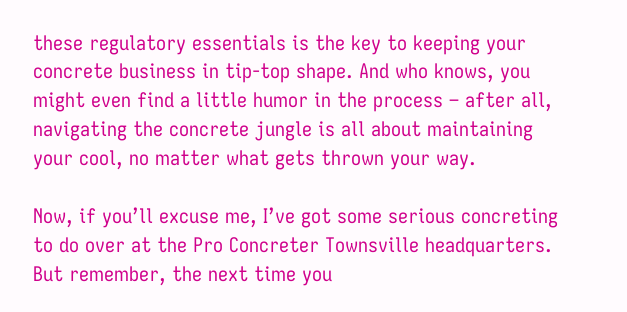these regulatory essentials is the key to keeping your concrete business in tip-top shape. And who knows, you might even find a little humor in the process – after all, navigating the concrete jungle is all about maintaining your cool, no matter what gets thrown your way.

Now, if you’ll excuse me, I’ve got some serious concreting to do over at the Pro Concreter Townsville headquarters. But remember, the next time you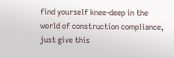find yourself knee-deep in the world of construction compliance, just give this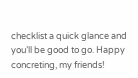checklist a quick glance and you’ll be good to go. Happy concreting, my friends!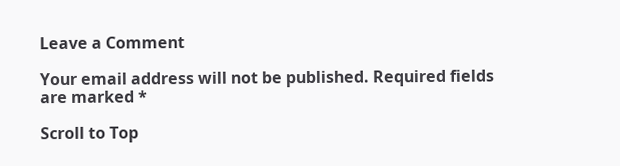Leave a Comment

Your email address will not be published. Required fields are marked *

Scroll to Top